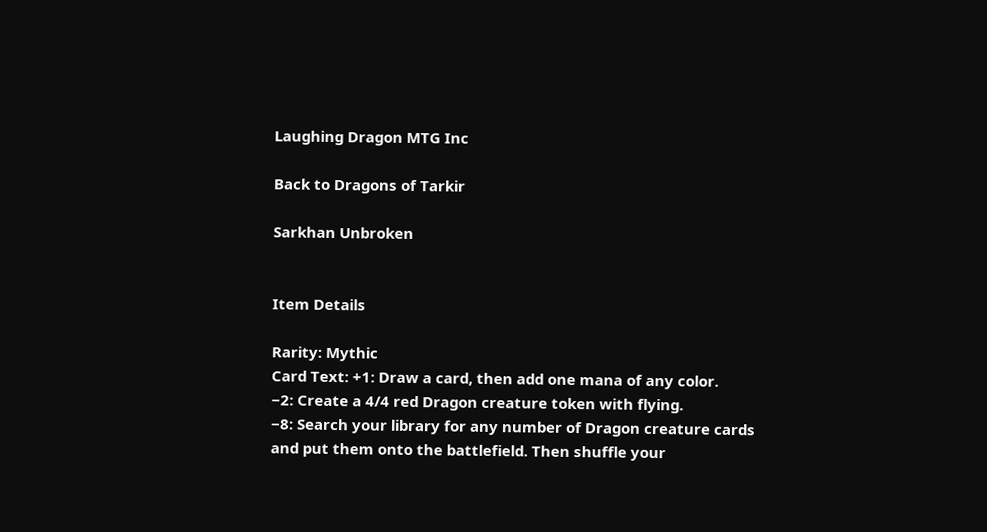Laughing Dragon MTG Inc

Back to Dragons of Tarkir

Sarkhan Unbroken


Item Details

Rarity: Mythic
Card Text: +1: Draw a card, then add one mana of any color.
−2: Create a 4/4 red Dragon creature token with flying.
−8: Search your library for any number of Dragon creature cards and put them onto the battlefield. Then shuffle your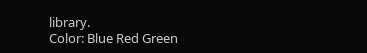library.
Color: Blue Red Green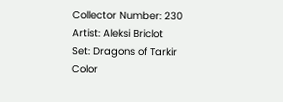Collector Number: 230
Artist: Aleksi Briclot
Set: Dragons of Tarkir
Color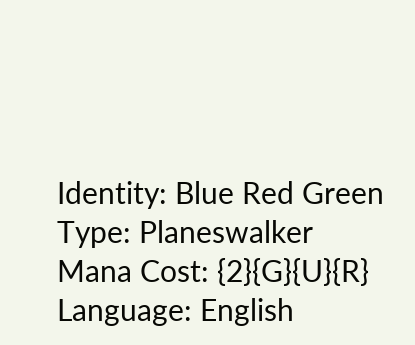Identity: Blue Red Green
Type: Planeswalker
Mana Cost: {2}{G}{U}{R}
Language: English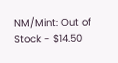NM/Mint: Out of Stock - $14.50